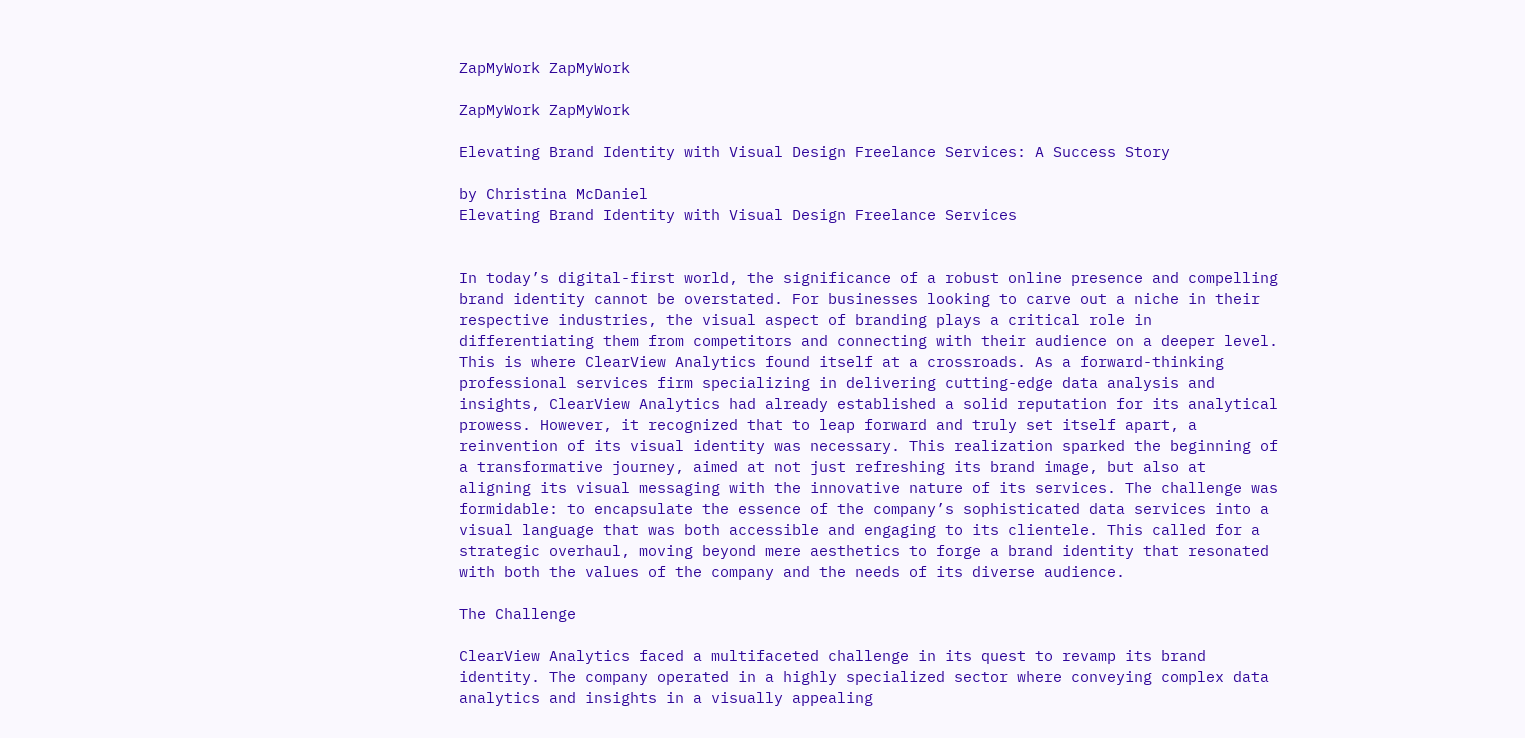ZapMyWork ZapMyWork

ZapMyWork ZapMyWork

Elevating Brand Identity with Visual Design Freelance Services: A Success Story

by Christina McDaniel
Elevating Brand Identity with Visual Design Freelance Services


In today’s digital-first world, the significance of a robust online presence and compelling brand identity cannot be overstated. For businesses looking to carve out a niche in their respective industries, the visual aspect of branding plays a critical role in differentiating them from competitors and connecting with their audience on a deeper level. This is where ClearView Analytics found itself at a crossroads. As a forward-thinking professional services firm specializing in delivering cutting-edge data analysis and insights, ClearView Analytics had already established a solid reputation for its analytical prowess. However, it recognized that to leap forward and truly set itself apart, a reinvention of its visual identity was necessary. This realization sparked the beginning of a transformative journey, aimed at not just refreshing its brand image, but also at aligning its visual messaging with the innovative nature of its services. The challenge was formidable: to encapsulate the essence of the company’s sophisticated data services into a visual language that was both accessible and engaging to its clientele. This called for a strategic overhaul, moving beyond mere aesthetics to forge a brand identity that resonated with both the values of the company and the needs of its diverse audience.

The Challenge

ClearView Analytics faced a multifaceted challenge in its quest to revamp its brand identity. The company operated in a highly specialized sector where conveying complex data analytics and insights in a visually appealing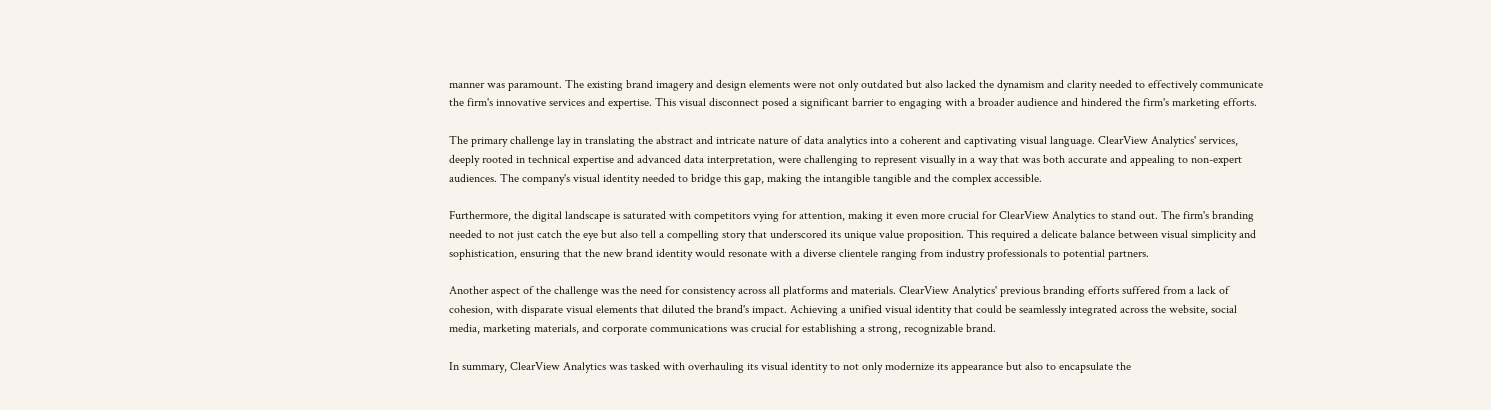manner was paramount. The existing brand imagery and design elements were not only outdated but also lacked the dynamism and clarity needed to effectively communicate the firm's innovative services and expertise. This visual disconnect posed a significant barrier to engaging with a broader audience and hindered the firm's marketing efforts.

The primary challenge lay in translating the abstract and intricate nature of data analytics into a coherent and captivating visual language. ClearView Analytics' services, deeply rooted in technical expertise and advanced data interpretation, were challenging to represent visually in a way that was both accurate and appealing to non-expert audiences. The company's visual identity needed to bridge this gap, making the intangible tangible and the complex accessible.

Furthermore, the digital landscape is saturated with competitors vying for attention, making it even more crucial for ClearView Analytics to stand out. The firm's branding needed to not just catch the eye but also tell a compelling story that underscored its unique value proposition. This required a delicate balance between visual simplicity and sophistication, ensuring that the new brand identity would resonate with a diverse clientele ranging from industry professionals to potential partners.

Another aspect of the challenge was the need for consistency across all platforms and materials. ClearView Analytics' previous branding efforts suffered from a lack of cohesion, with disparate visual elements that diluted the brand's impact. Achieving a unified visual identity that could be seamlessly integrated across the website, social media, marketing materials, and corporate communications was crucial for establishing a strong, recognizable brand.

In summary, ClearView Analytics was tasked with overhauling its visual identity to not only modernize its appearance but also to encapsulate the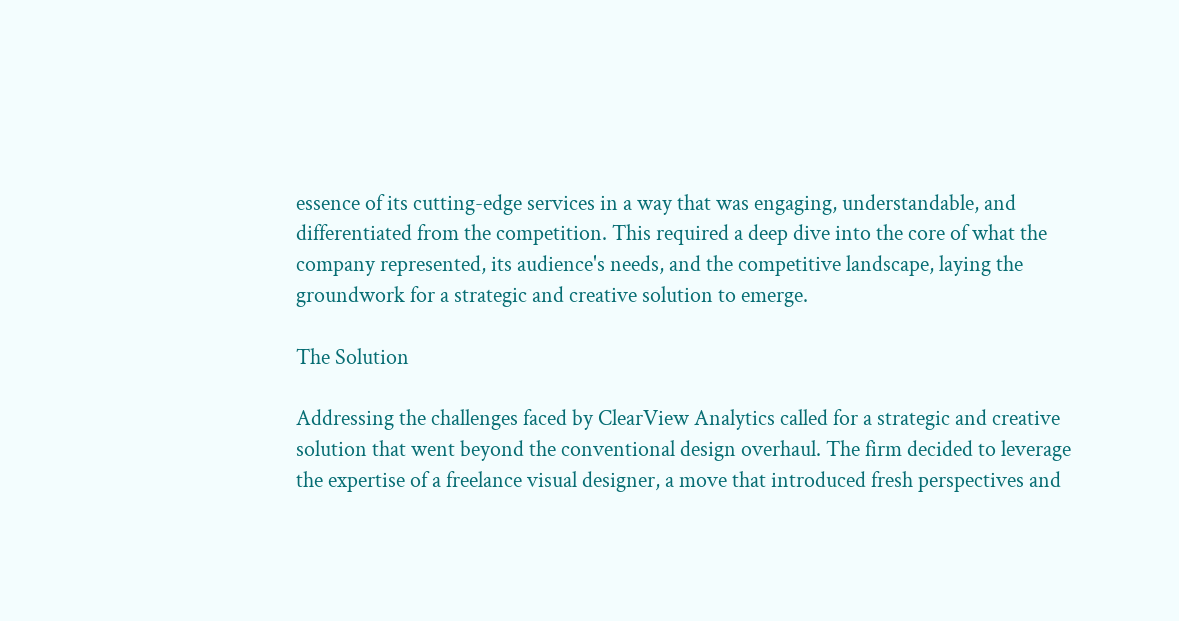essence of its cutting-edge services in a way that was engaging, understandable, and differentiated from the competition. This required a deep dive into the core of what the company represented, its audience's needs, and the competitive landscape, laying the groundwork for a strategic and creative solution to emerge.

The Solution

Addressing the challenges faced by ClearView Analytics called for a strategic and creative solution that went beyond the conventional design overhaul. The firm decided to leverage the expertise of a freelance visual designer, a move that introduced fresh perspectives and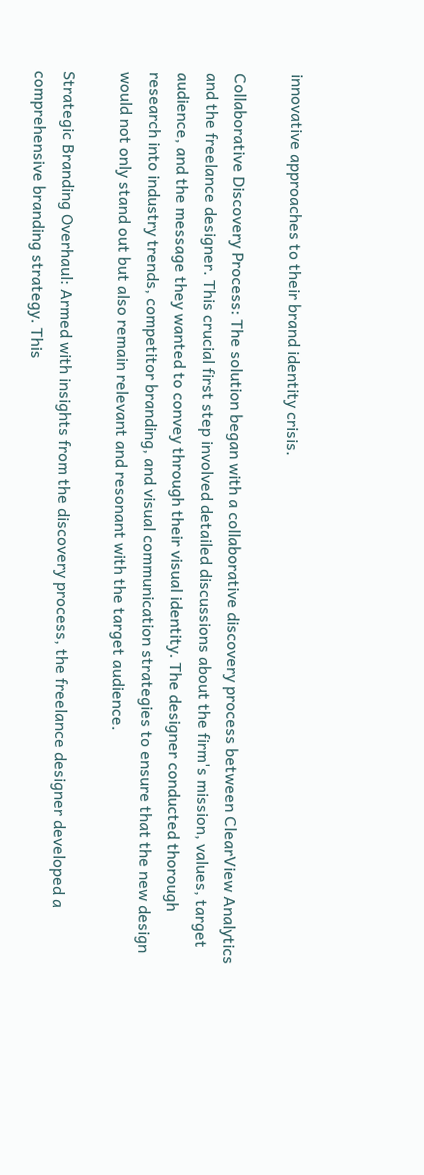innovative approaches to their brand identity crisis.

Collaborative Discovery Process: The solution began with a collaborative discovery process between ClearView Analytics and the freelance designer. This crucial first step involved detailed discussions about the firm's mission, values, target audience, and the message they wanted to convey through their visual identity. The designer conducted thorough research into industry trends, competitor branding, and visual communication strategies to ensure that the new design would not only stand out but also remain relevant and resonant with the target audience.

Strategic Branding Overhaul: Armed with insights from the discovery process, the freelance designer developed a comprehensive branding strategy. This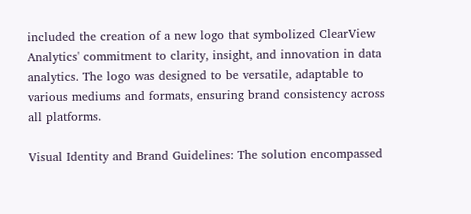included the creation of a new logo that symbolized ClearView Analytics' commitment to clarity, insight, and innovation in data analytics. The logo was designed to be versatile, adaptable to various mediums and formats, ensuring brand consistency across all platforms.

Visual Identity and Brand Guidelines: The solution encompassed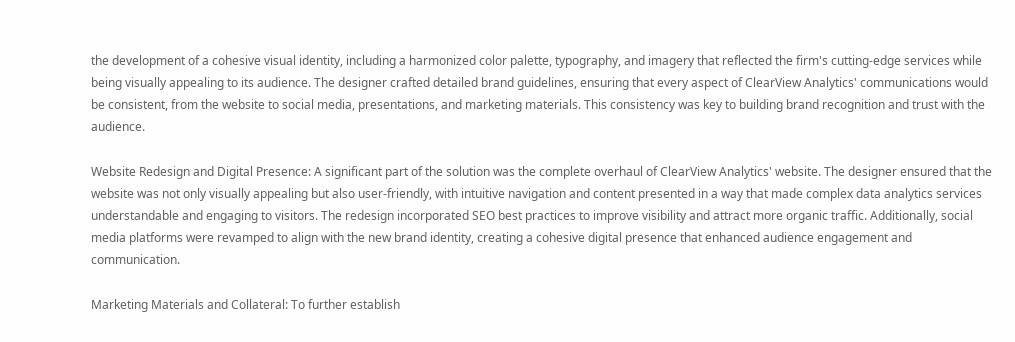the development of a cohesive visual identity, including a harmonized color palette, typography, and imagery that reflected the firm's cutting-edge services while being visually appealing to its audience. The designer crafted detailed brand guidelines, ensuring that every aspect of ClearView Analytics' communications would be consistent, from the website to social media, presentations, and marketing materials. This consistency was key to building brand recognition and trust with the audience.

Website Redesign and Digital Presence: A significant part of the solution was the complete overhaul of ClearView Analytics' website. The designer ensured that the website was not only visually appealing but also user-friendly, with intuitive navigation and content presented in a way that made complex data analytics services understandable and engaging to visitors. The redesign incorporated SEO best practices to improve visibility and attract more organic traffic. Additionally, social media platforms were revamped to align with the new brand identity, creating a cohesive digital presence that enhanced audience engagement and communication.

Marketing Materials and Collateral: To further establish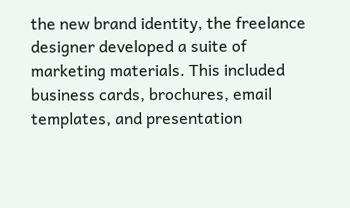the new brand identity, the freelance designer developed a suite of marketing materials. This included business cards, brochures, email templates, and presentation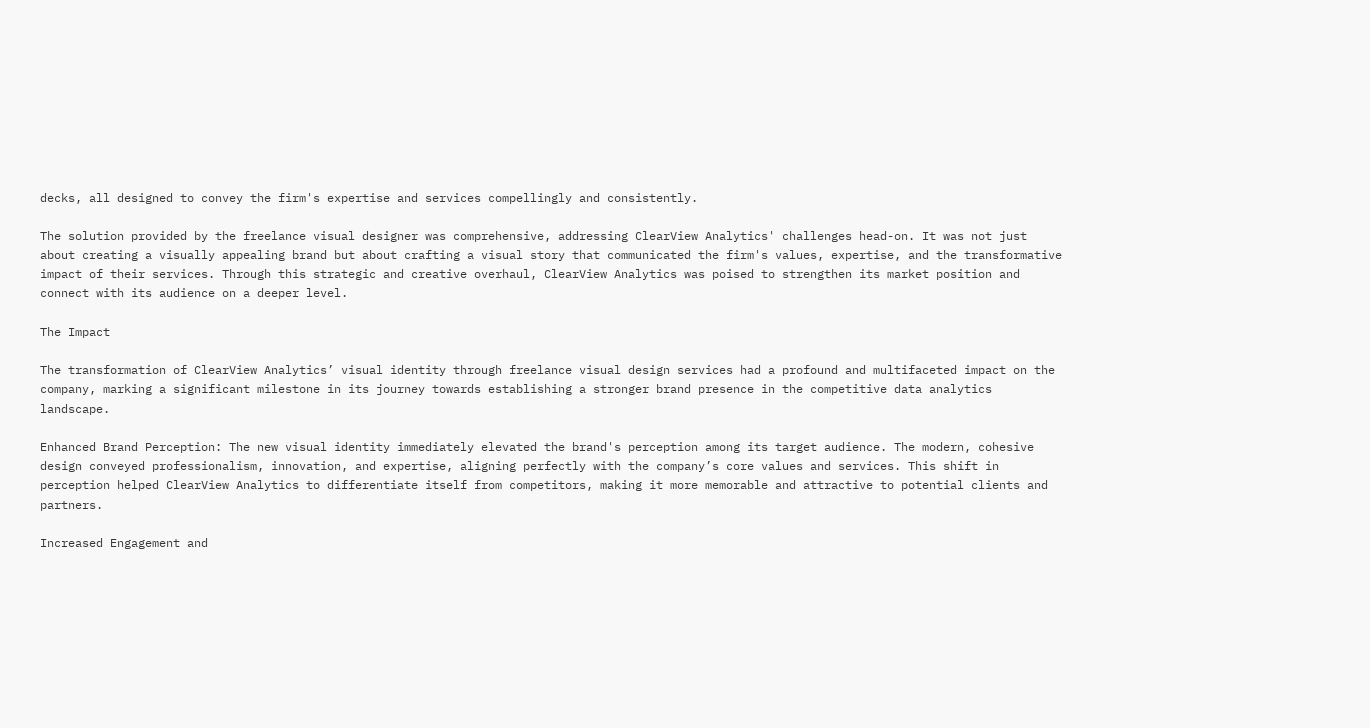decks, all designed to convey the firm's expertise and services compellingly and consistently.

The solution provided by the freelance visual designer was comprehensive, addressing ClearView Analytics' challenges head-on. It was not just about creating a visually appealing brand but about crafting a visual story that communicated the firm's values, expertise, and the transformative impact of their services. Through this strategic and creative overhaul, ClearView Analytics was poised to strengthen its market position and connect with its audience on a deeper level.

The Impact

The transformation of ClearView Analytics’ visual identity through freelance visual design services had a profound and multifaceted impact on the company, marking a significant milestone in its journey towards establishing a stronger brand presence in the competitive data analytics landscape.

Enhanced Brand Perception: The new visual identity immediately elevated the brand's perception among its target audience. The modern, cohesive design conveyed professionalism, innovation, and expertise, aligning perfectly with the company’s core values and services. This shift in perception helped ClearView Analytics to differentiate itself from competitors, making it more memorable and attractive to potential clients and partners.

Increased Engagement and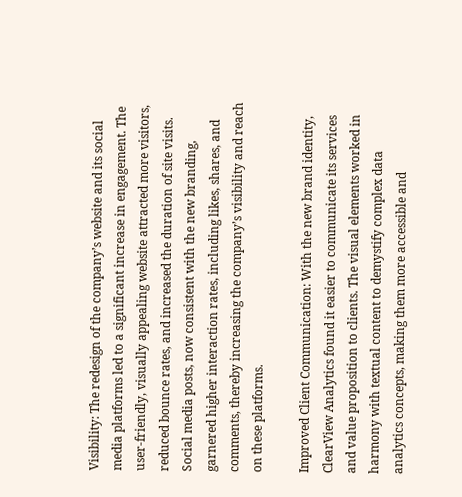Visibility: The redesign of the company’s website and its social media platforms led to a significant increase in engagement. The user-friendly, visually appealing website attracted more visitors, reduced bounce rates, and increased the duration of site visits. Social media posts, now consistent with the new branding, garnered higher interaction rates, including likes, shares, and comments, thereby increasing the company’s visibility and reach on these platforms.

Improved Client Communication: With the new brand identity, ClearView Analytics found it easier to communicate its services and value proposition to clients. The visual elements worked in harmony with textual content to demystify complex data analytics concepts, making them more accessible and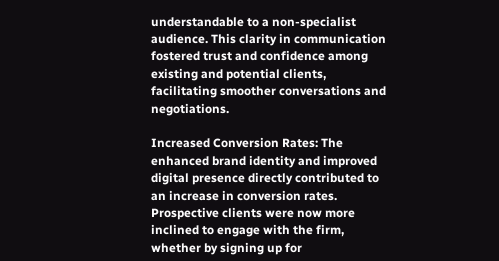understandable to a non-specialist audience. This clarity in communication fostered trust and confidence among existing and potential clients, facilitating smoother conversations and negotiations.

Increased Conversion Rates: The enhanced brand identity and improved digital presence directly contributed to an increase in conversion rates. Prospective clients were now more inclined to engage with the firm, whether by signing up for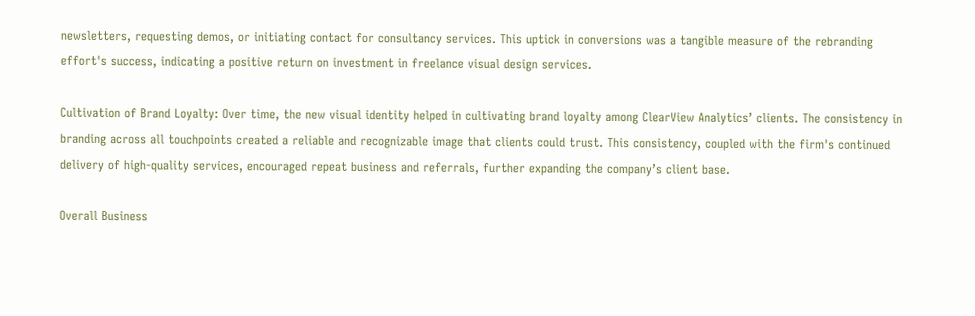newsletters, requesting demos, or initiating contact for consultancy services. This uptick in conversions was a tangible measure of the rebranding effort's success, indicating a positive return on investment in freelance visual design services.

Cultivation of Brand Loyalty: Over time, the new visual identity helped in cultivating brand loyalty among ClearView Analytics’ clients. The consistency in branding across all touchpoints created a reliable and recognizable image that clients could trust. This consistency, coupled with the firm's continued delivery of high-quality services, encouraged repeat business and referrals, further expanding the company’s client base.

Overall Business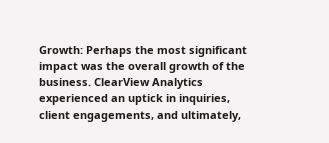Growth: Perhaps the most significant impact was the overall growth of the business. ClearView Analytics experienced an uptick in inquiries, client engagements, and ultimately,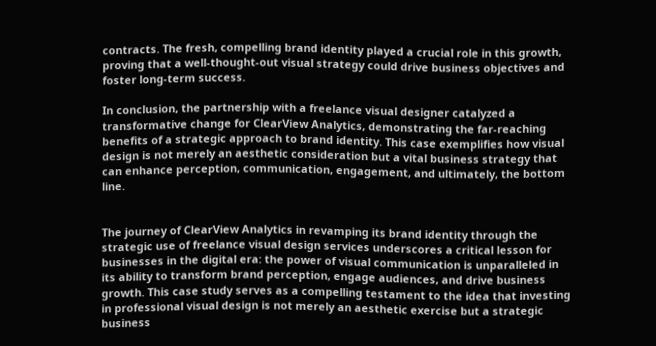contracts. The fresh, compelling brand identity played a crucial role in this growth, proving that a well-thought-out visual strategy could drive business objectives and foster long-term success.

In conclusion, the partnership with a freelance visual designer catalyzed a transformative change for ClearView Analytics, demonstrating the far-reaching benefits of a strategic approach to brand identity. This case exemplifies how visual design is not merely an aesthetic consideration but a vital business strategy that can enhance perception, communication, engagement, and ultimately, the bottom line.


The journey of ClearView Analytics in revamping its brand identity through the strategic use of freelance visual design services underscores a critical lesson for businesses in the digital era: the power of visual communication is unparalleled in its ability to transform brand perception, engage audiences, and drive business growth. This case study serves as a compelling testament to the idea that investing in professional visual design is not merely an aesthetic exercise but a strategic business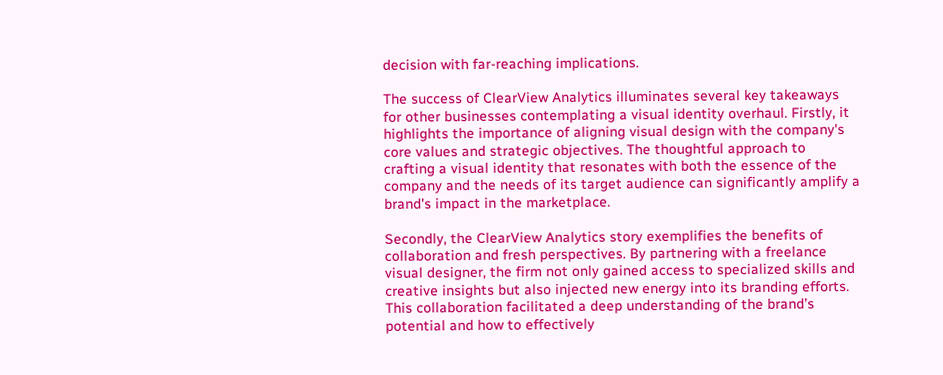decision with far-reaching implications.

The success of ClearView Analytics illuminates several key takeaways for other businesses contemplating a visual identity overhaul. Firstly, it highlights the importance of aligning visual design with the company's core values and strategic objectives. The thoughtful approach to crafting a visual identity that resonates with both the essence of the company and the needs of its target audience can significantly amplify a brand's impact in the marketplace.

Secondly, the ClearView Analytics story exemplifies the benefits of collaboration and fresh perspectives. By partnering with a freelance visual designer, the firm not only gained access to specialized skills and creative insights but also injected new energy into its branding efforts. This collaboration facilitated a deep understanding of the brand’s potential and how to effectively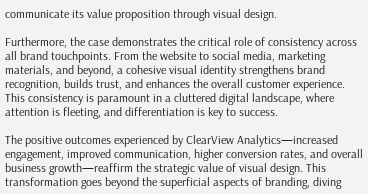communicate its value proposition through visual design.

Furthermore, the case demonstrates the critical role of consistency across all brand touchpoints. From the website to social media, marketing materials, and beyond, a cohesive visual identity strengthens brand recognition, builds trust, and enhances the overall customer experience. This consistency is paramount in a cluttered digital landscape, where attention is fleeting, and differentiation is key to success.

The positive outcomes experienced by ClearView Analytics—increased engagement, improved communication, higher conversion rates, and overall business growth—reaffirm the strategic value of visual design. This transformation goes beyond the superficial aspects of branding, diving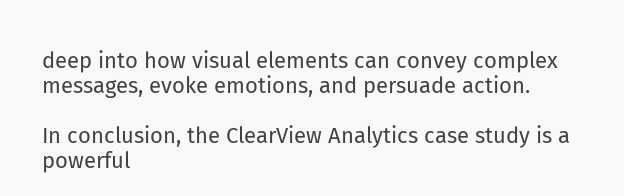deep into how visual elements can convey complex messages, evoke emotions, and persuade action.

In conclusion, the ClearView Analytics case study is a powerful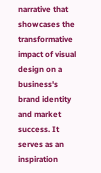narrative that showcases the transformative impact of visual design on a business's brand identity and market success. It serves as an inspiration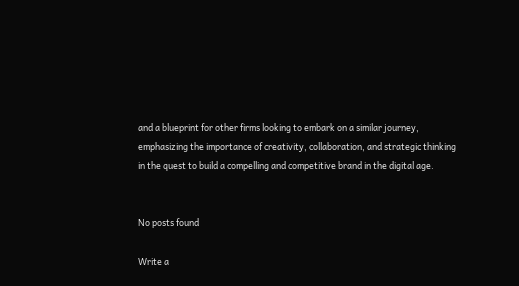and a blueprint for other firms looking to embark on a similar journey, emphasizing the importance of creativity, collaboration, and strategic thinking in the quest to build a compelling and competitive brand in the digital age.


No posts found

Write a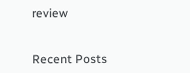review


Recent Posts